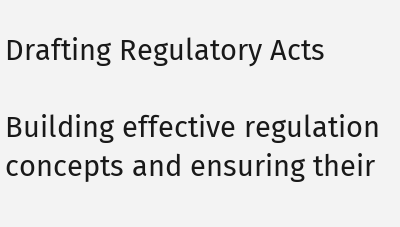Drafting Regulatory Acts

Building effective regulation concepts and ensuring their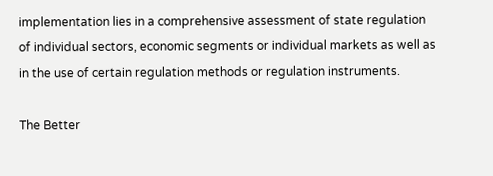implementation lies in a comprehensive assessment of state regulation of individual sectors, economic segments or individual markets as well as in the use of certain regulation methods or regulation instruments.

The Better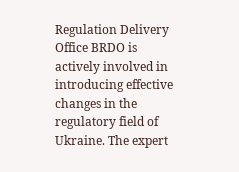Regulation Delivery Office BRDO is actively involved in introducing effective changes in the regulatory field of Ukraine. The expert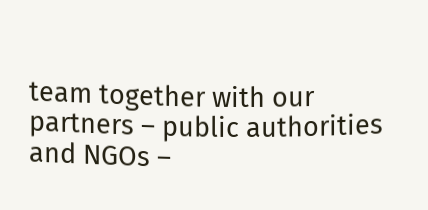team together with our partners – public authorities and NGOs –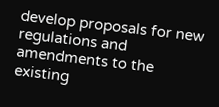develop proposals for new regulations and amendments to the existing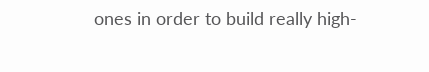ones in order to build really high-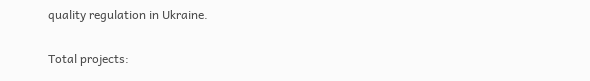quality regulation in Ukraine.

Total projects: